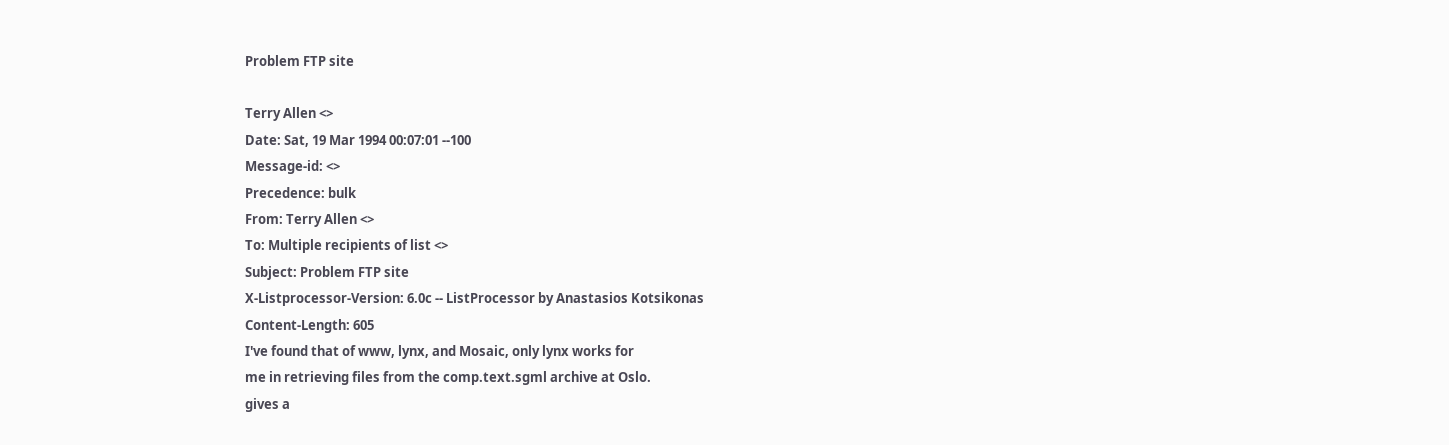Problem FTP site

Terry Allen <>
Date: Sat, 19 Mar 1994 00:07:01 --100
Message-id: <>
Precedence: bulk
From: Terry Allen <>
To: Multiple recipients of list <>
Subject: Problem FTP site
X-Listprocessor-Version: 6.0c -- ListProcessor by Anastasios Kotsikonas
Content-Length: 605
I've found that of www, lynx, and Mosaic, only lynx works for
me in retrieving files from the comp.text.sgml archive at Oslo.
gives a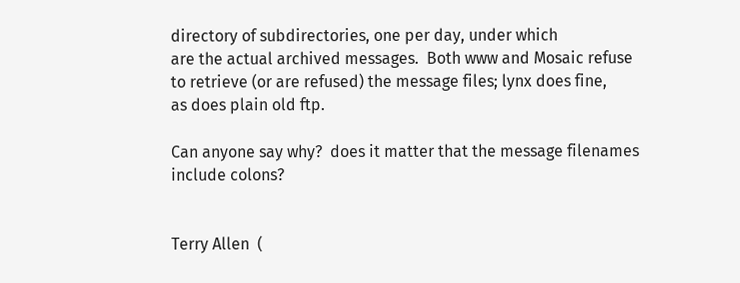directory of subdirectories, one per day, under which
are the actual archived messages.  Both www and Mosaic refuse
to retrieve (or are refused) the message files; lynx does fine,
as does plain old ftp.

Can anyone say why?  does it matter that the message filenames
include colons?


Terry Allen  (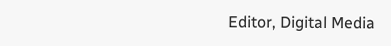Editor, Digital Media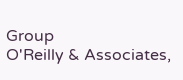Group
O'Reilly & Associates,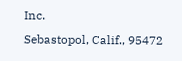Inc.
Sebastopol, Calif., 95472